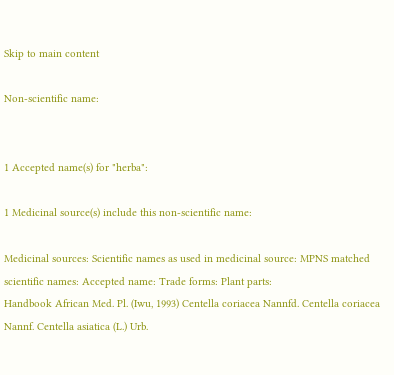Skip to main content

Non-scientific name:


1 Accepted name(s) for "herba":

1 Medicinal source(s) include this non-scientific name:

Medicinal sources: Scientific names as used in medicinal source: MPNS matched scientific names: Accepted name: Trade forms: Plant parts:
Handbook African Med. Pl. (Iwu, 1993) Centella coriacea Nannfd. Centella coriacea Nannf. Centella asiatica (L.) Urb.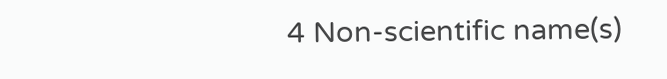4 Non-scientific name(s)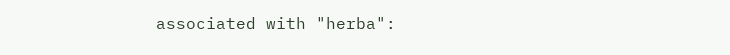associated with "herba":